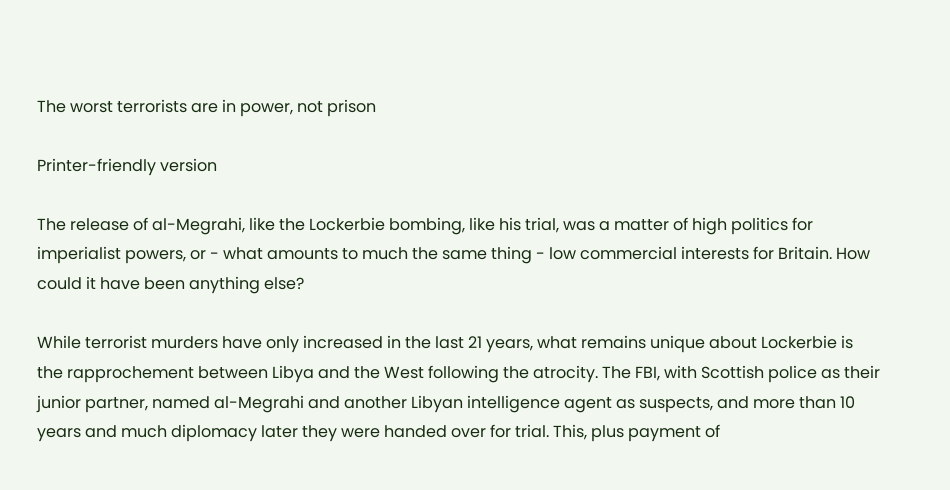The worst terrorists are in power, not prison

Printer-friendly version

The release of al-Megrahi, like the Lockerbie bombing, like his trial, was a matter of high politics for imperialist powers, or - what amounts to much the same thing - low commercial interests for Britain. How could it have been anything else?

While terrorist murders have only increased in the last 21 years, what remains unique about Lockerbie is the rapprochement between Libya and the West following the atrocity. The FBI, with Scottish police as their junior partner, named al-Megrahi and another Libyan intelligence agent as suspects, and more than 10 years and much diplomacy later they were handed over for trial. This, plus payment of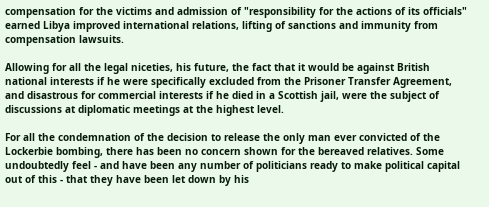compensation for the victims and admission of "responsibility for the actions of its officials" earned Libya improved international relations, lifting of sanctions and immunity from compensation lawsuits.

Allowing for all the legal niceties, his future, the fact that it would be against British national interests if he were specifically excluded from the Prisoner Transfer Agreement, and disastrous for commercial interests if he died in a Scottish jail, were the subject of discussions at diplomatic meetings at the highest level.

For all the condemnation of the decision to release the only man ever convicted of the Lockerbie bombing, there has been no concern shown for the bereaved relatives. Some undoubtedly feel - and have been any number of politicians ready to make political capital out of this - that they have been let down by his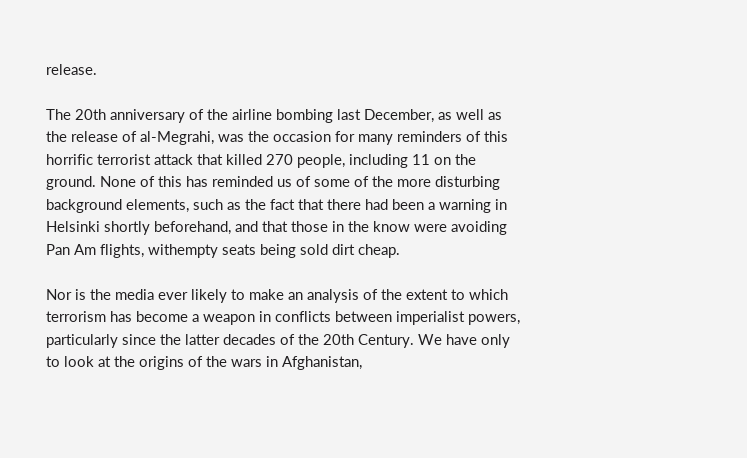release.

The 20th anniversary of the airline bombing last December, as well as the release of al-Megrahi, was the occasion for many reminders of this horrific terrorist attack that killed 270 people, including 11 on the ground. None of this has reminded us of some of the more disturbing background elements, such as the fact that there had been a warning in Helsinki shortly beforehand, and that those in the know were avoiding Pan Am flights, withempty seats being sold dirt cheap.

Nor is the media ever likely to make an analysis of the extent to which terrorism has become a weapon in conflicts between imperialist powers, particularly since the latter decades of the 20th Century. We have only to look at the origins of the wars in Afghanistan,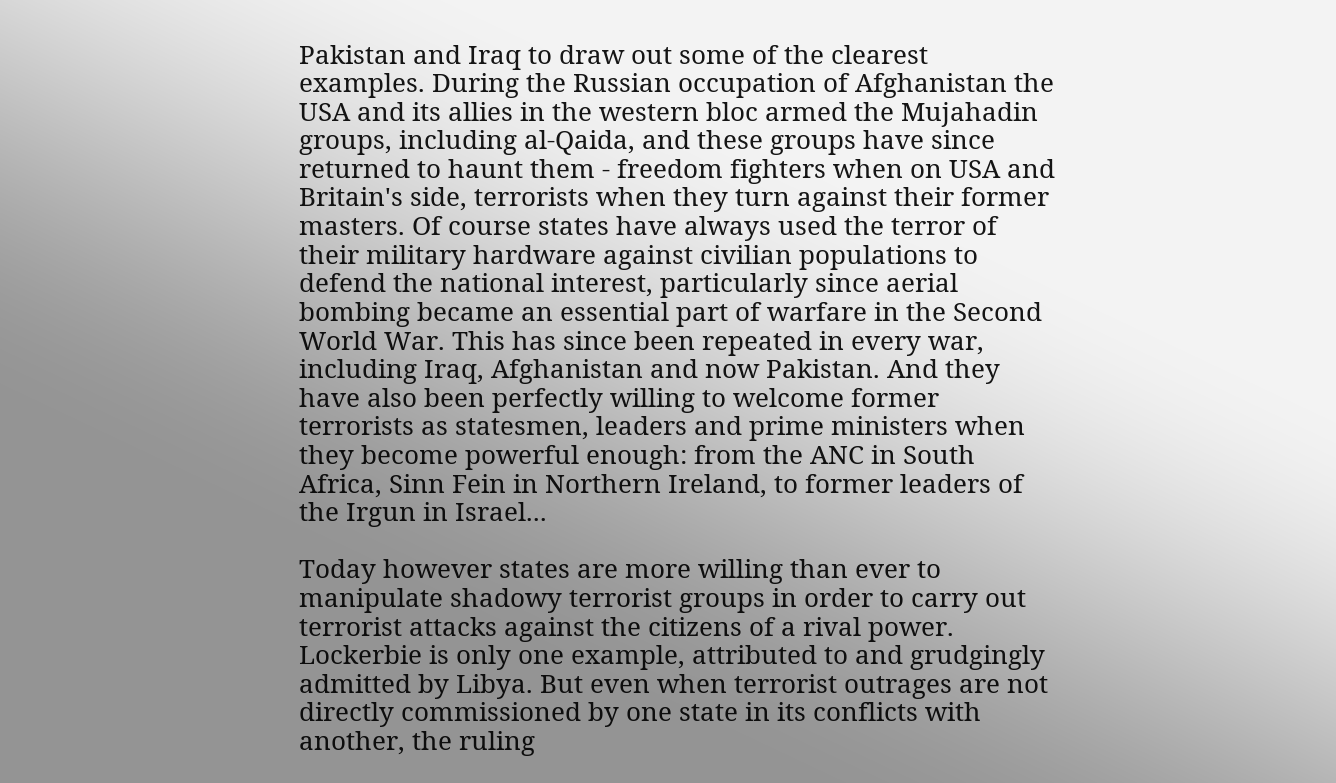Pakistan and Iraq to draw out some of the clearest examples. During the Russian occupation of Afghanistan the USA and its allies in the western bloc armed the Mujahadin groups, including al-Qaida, and these groups have since returned to haunt them - freedom fighters when on USA and Britain's side, terrorists when they turn against their former masters. Of course states have always used the terror of their military hardware against civilian populations to defend the national interest, particularly since aerial bombing became an essential part of warfare in the Second World War. This has since been repeated in every war, including Iraq, Afghanistan and now Pakistan. And they have also been perfectly willing to welcome former terrorists as statesmen, leaders and prime ministers when they become powerful enough: from the ANC in South Africa, Sinn Fein in Northern Ireland, to former leaders of the Irgun in Israel...

Today however states are more willing than ever to manipulate shadowy terrorist groups in order to carry out terrorist attacks against the citizens of a rival power. Lockerbie is only one example, attributed to and grudgingly admitted by Libya. But even when terrorist outrages are not directly commissioned by one state in its conflicts with another, the ruling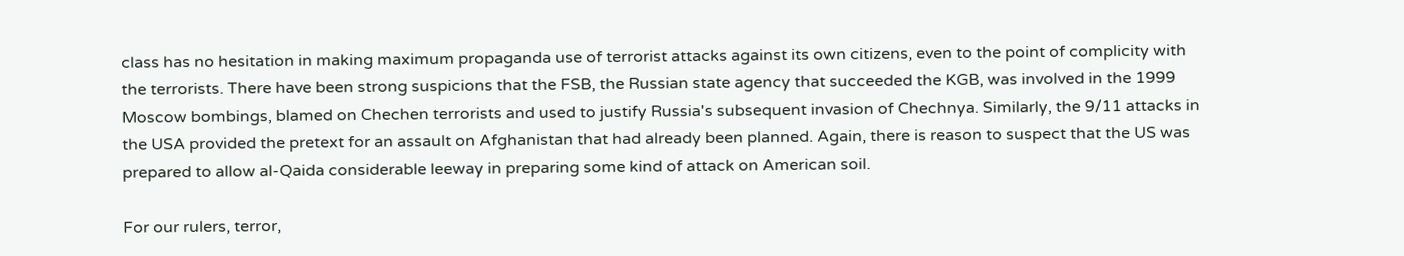class has no hesitation in making maximum propaganda use of terrorist attacks against its own citizens, even to the point of complicity with the terrorists. There have been strong suspicions that the FSB, the Russian state agency that succeeded the KGB, was involved in the 1999 Moscow bombings, blamed on Chechen terrorists and used to justify Russia's subsequent invasion of Chechnya. Similarly, the 9/11 attacks in the USA provided the pretext for an assault on Afghanistan that had already been planned. Again, there is reason to suspect that the US was prepared to allow al-Qaida considerable leeway in preparing some kind of attack on American soil.

For our rulers, terror,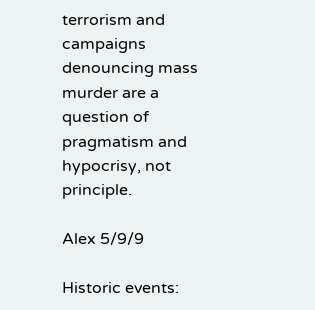terrorism and campaigns denouncing mass murder are a question of pragmatism and hypocrisy, not principle.

Alex 5/9/9

Historic events: